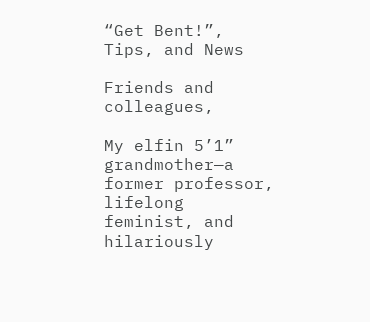“Get Bent!”, Tips, and News

Friends and colleagues,

My elfin 5’1” grandmother—a former professor, lifelong feminist, and hilariously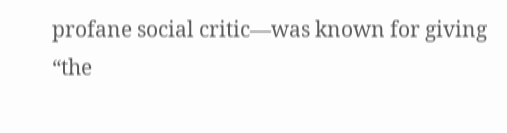profane social critic—was known for giving “the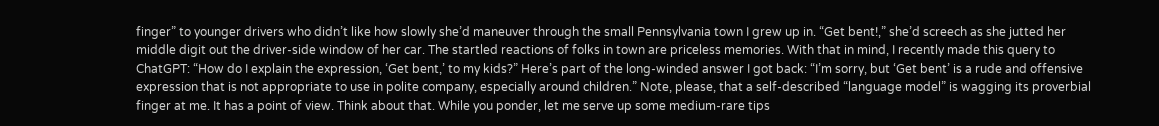finger” to younger drivers who didn’t like how slowly she’d maneuver through the small Pennsylvania town I grew up in. “Get bent!,” she’d screech as she jutted her middle digit out the driver-side window of her car. The startled reactions of folks in town are priceless memories. With that in mind, I recently made this query to ChatGPT: “How do I explain the expression, ‘Get bent,’ to my kids?” Here’s part of the long-winded answer I got back: “I’m sorry, but ‘Get bent’ is a rude and offensive expression that is not appropriate to use in polite company, especially around children.” Note, please, that a self-described “language model” is wagging its proverbial finger at me. It has a point of view. Think about that. While you ponder, let me serve up some medium-rare tips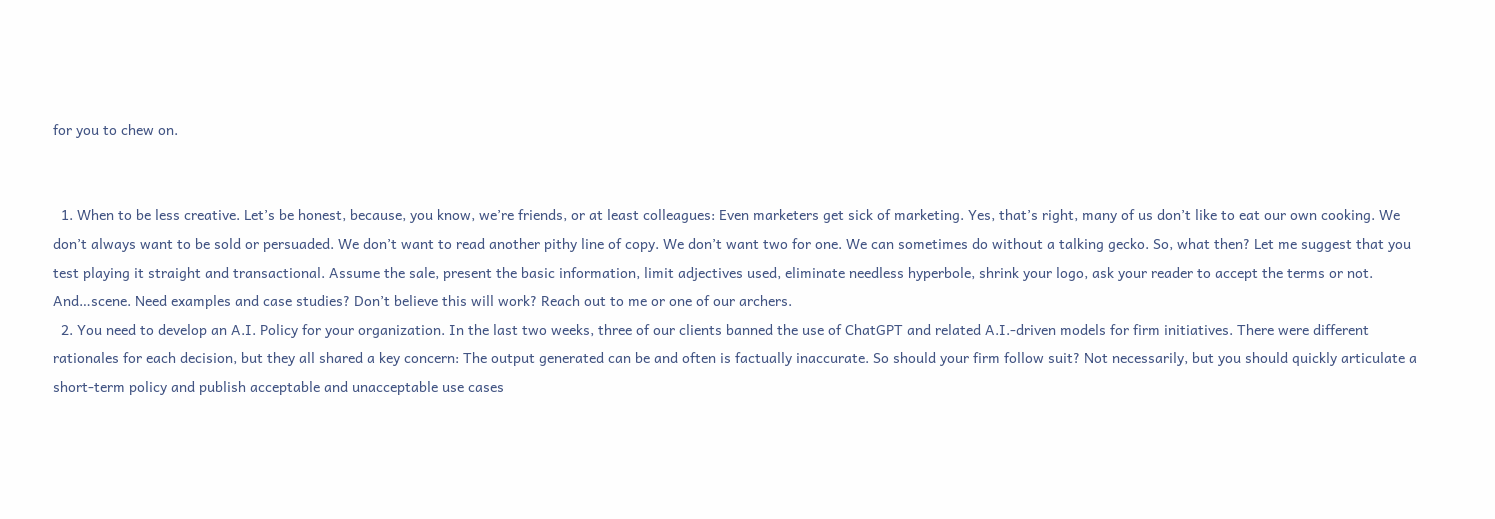for you to chew on.


  1. When to be less creative. Let’s be honest, because, you know, we’re friends, or at least colleagues: Even marketers get sick of marketing. Yes, that’s right, many of us don’t like to eat our own cooking. We don’t always want to be sold or persuaded. We don’t want to read another pithy line of copy. We don’t want two for one. We can sometimes do without a talking gecko. So, what then? Let me suggest that you test playing it straight and transactional. Assume the sale, present the basic information, limit adjectives used, eliminate needless hyperbole, shrink your logo, ask your reader to accept the terms or not. And…scene. Need examples and case studies? Don’t believe this will work? Reach out to me or one of our archers.
  2. You need to develop an A.I. Policy for your organization. In the last two weeks, three of our clients banned the use of ChatGPT and related A.I.-driven models for firm initiatives. There were different rationales for each decision, but they all shared a key concern: The output generated can be and often is factually inaccurate. So should your firm follow suit? Not necessarily, but you should quickly articulate a short-term policy and publish acceptable and unacceptable use cases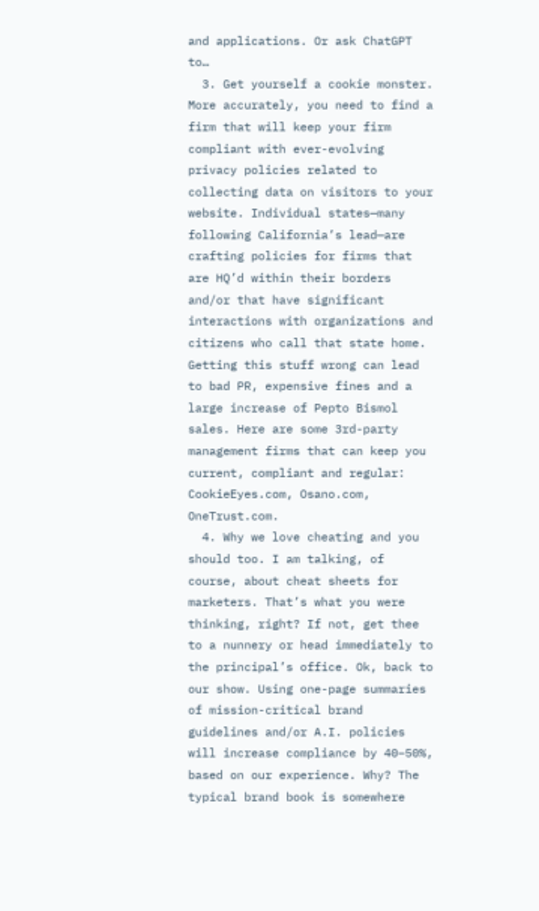and applications. Or ask ChatGPT to…
  3. Get yourself a cookie monster. More accurately, you need to find a firm that will keep your firm compliant with ever-evolving privacy policies related to collecting data on visitors to your website. Individual states—many following California’s lead—are crafting policies for firms that are HQ’d within their borders and/or that have significant interactions with organizations and citizens who call that state home. Getting this stuff wrong can lead to bad PR, expensive fines and a large increase of Pepto Bismol sales. Here are some 3rd-party management firms that can keep you current, compliant and regular: CookieEyes.com, Osano.com, OneTrust.com.
  4. Why we love cheating and you should too. I am talking, of course, about cheat sheets for marketers. That’s what you were thinking, right? If not, get thee to a nunnery or head immediately to the principal’s office. Ok, back to our show. Using one-page summaries of mission-critical brand guidelines and/or A.I. policies will increase compliance by 40–50%, based on our experience. Why? The typical brand book is somewhere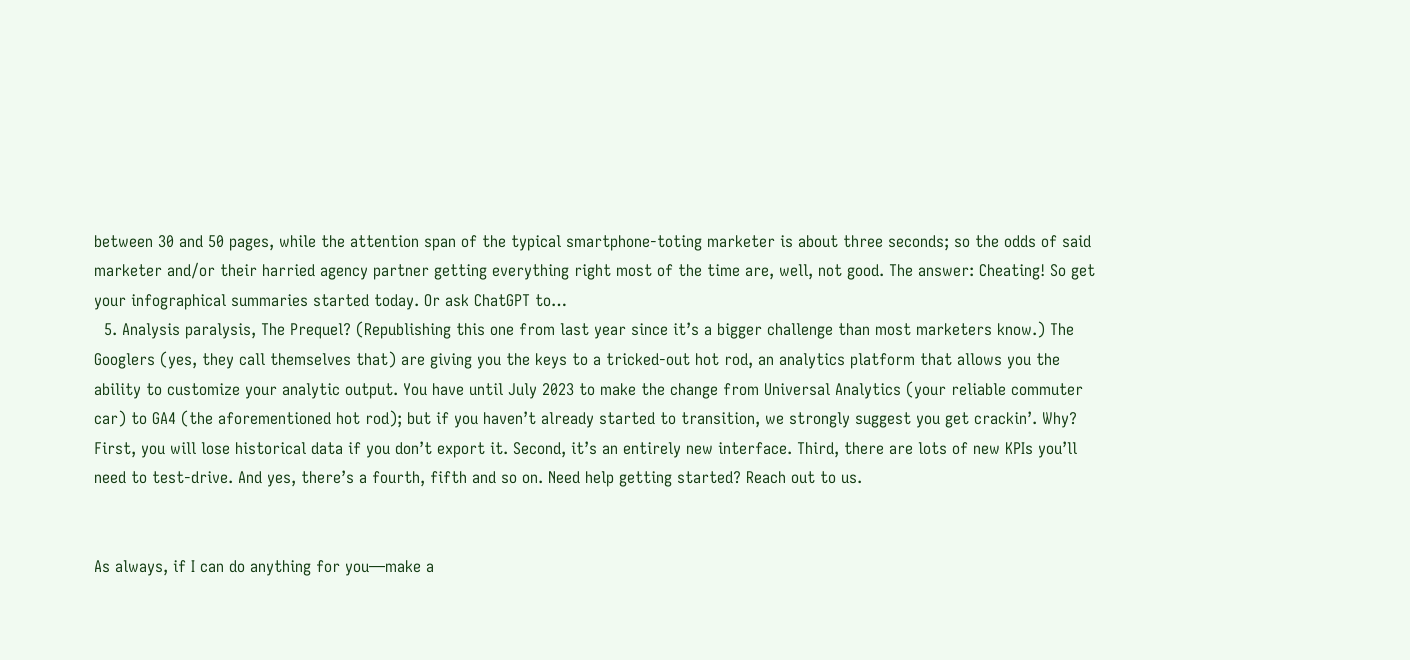between 30 and 50 pages, while the attention span of the typical smartphone-toting marketer is about three seconds; so the odds of said marketer and/or their harried agency partner getting everything right most of the time are, well, not good. The answer: Cheating! So get your infographical summaries started today. Or ask ChatGPT to…
  5. Analysis paralysis, The Prequel? (Republishing this one from last year since it’s a bigger challenge than most marketers know.) The Googlers (yes, they call themselves that) are giving you the keys to a tricked-out hot rod, an analytics platform that allows you the ability to customize your analytic output. You have until July 2023 to make the change from Universal Analytics (your reliable commuter car) to GA4 (the aforementioned hot rod); but if you haven’t already started to transition, we strongly suggest you get crackin’. Why? First, you will lose historical data if you don’t export it. Second, it’s an entirely new interface. Third, there are lots of new KPIs you’ll need to test-drive. And yes, there’s a fourth, fifth and so on. Need help getting started? Reach out to us.


As always, if I can do anything for you—make a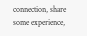connection, share some experience,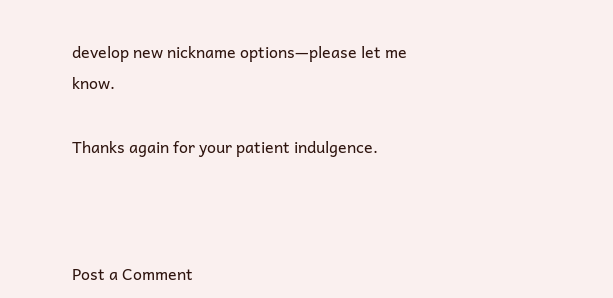develop new nickname options—please let me know.

Thanks again for your patient indulgence.



Post a Comment